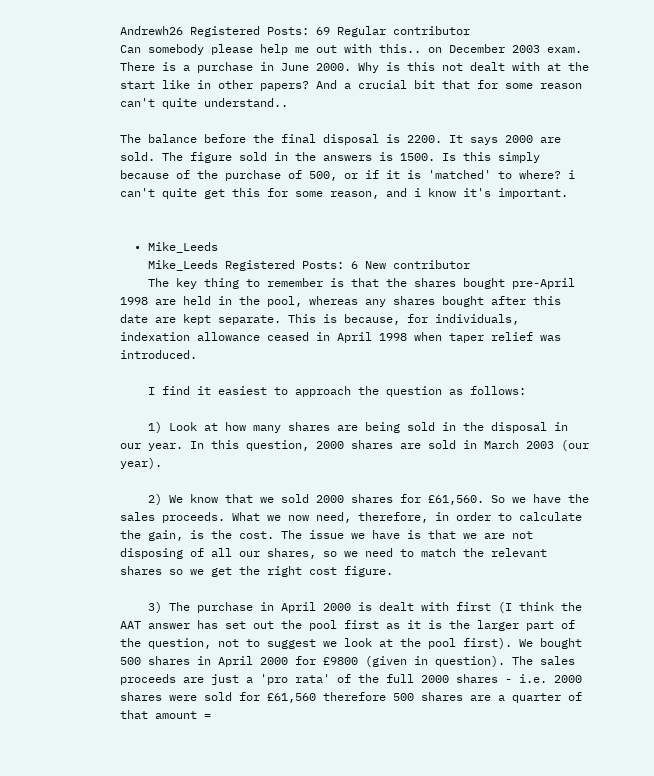Andrewh26 Registered Posts: 69 Regular contributor
Can somebody please help me out with this.. on December 2003 exam. There is a purchase in June 2000. Why is this not dealt with at the start like in other papers? And a crucial bit that for some reason can't quite understand..

The balance before the final disposal is 2200. It says 2000 are sold. The figure sold in the answers is 1500. Is this simply because of the purchase of 500, or if it is 'matched' to where? i can't quite get this for some reason, and i know it's important.


  • Mike_Leeds
    Mike_Leeds Registered Posts: 6 New contributor
    The key thing to remember is that the shares bought pre-April 1998 are held in the pool, whereas any shares bought after this date are kept separate. This is because, for individuals, indexation allowance ceased in April 1998 when taper relief was introduced.

    I find it easiest to approach the question as follows:

    1) Look at how many shares are being sold in the disposal in our year. In this question, 2000 shares are sold in March 2003 (our year).

    2) We know that we sold 2000 shares for £61,560. So we have the sales proceeds. What we now need, therefore, in order to calculate the gain, is the cost. The issue we have is that we are not disposing of all our shares, so we need to match the relevant shares so we get the right cost figure.

    3) The purchase in April 2000 is dealt with first (I think the AAT answer has set out the pool first as it is the larger part of the question, not to suggest we look at the pool first). We bought 500 shares in April 2000 for £9800 (given in question). The sales proceeds are just a 'pro rata' of the full 2000 shares - i.e. 2000 shares were sold for £61,560 therefore 500 shares are a quarter of that amount =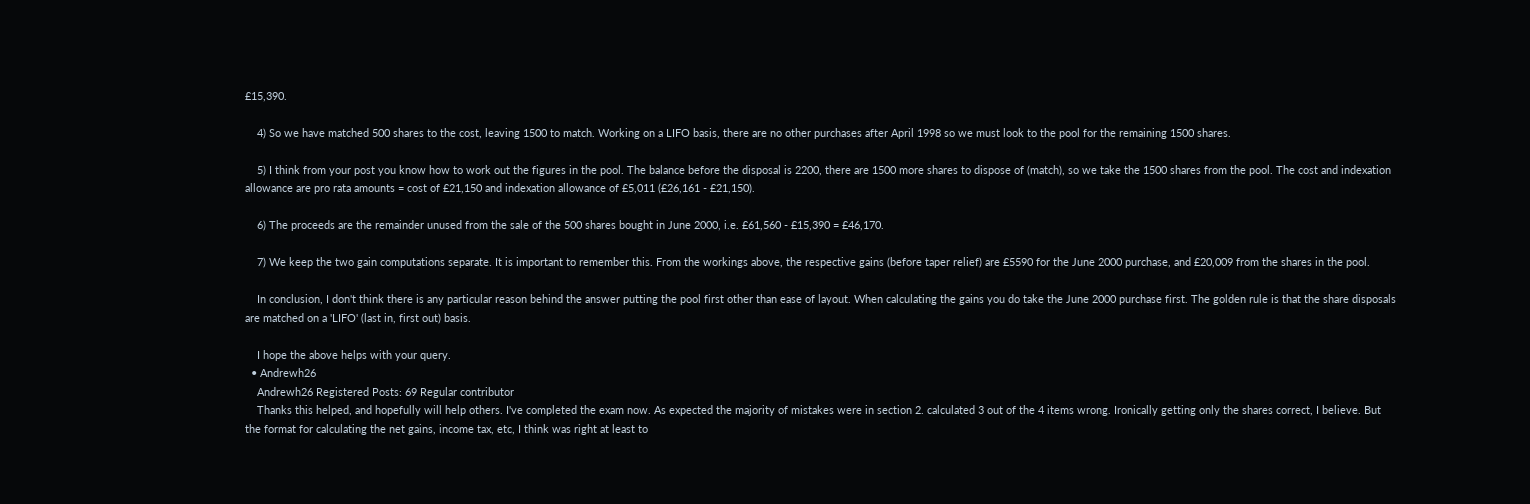£15,390.

    4) So we have matched 500 shares to the cost, leaving 1500 to match. Working on a LIFO basis, there are no other purchases after April 1998 so we must look to the pool for the remaining 1500 shares.

    5) I think from your post you know how to work out the figures in the pool. The balance before the disposal is 2200, there are 1500 more shares to dispose of (match), so we take the 1500 shares from the pool. The cost and indexation allowance are pro rata amounts = cost of £21,150 and indexation allowance of £5,011 (£26,161 - £21,150).

    6) The proceeds are the remainder unused from the sale of the 500 shares bought in June 2000, i.e. £61,560 - £15,390 = £46,170.

    7) We keep the two gain computations separate. It is important to remember this. From the workings above, the respective gains (before taper relief) are £5590 for the June 2000 purchase, and £20,009 from the shares in the pool.

    In conclusion, I don't think there is any particular reason behind the answer putting the pool first other than ease of layout. When calculating the gains you do take the June 2000 purchase first. The golden rule is that the share disposals are matched on a 'LIFO' (last in, first out) basis.

    I hope the above helps with your query.
  • Andrewh26
    Andrewh26 Registered Posts: 69 Regular contributor
    Thanks this helped, and hopefully will help others. I've completed the exam now. As expected the majority of mistakes were in section 2. calculated 3 out of the 4 items wrong. Ironically getting only the shares correct, I believe. But the format for calculating the net gains, income tax, etc, I think was right at least to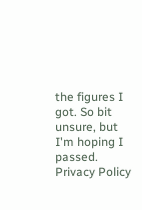the figures I got. So bit unsure, but I'm hoping I passed.
Privacy Policy